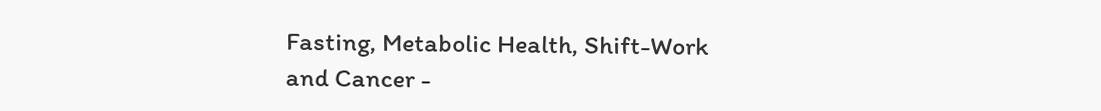Fasting, Metabolic Health, Shift-Work and Cancer -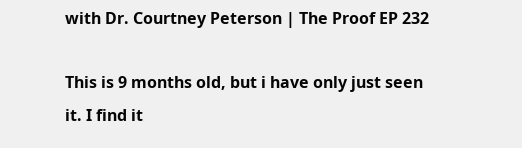with Dr. Courtney Peterson | The Proof EP 232

This is 9 months old, but i have only just seen it. I find it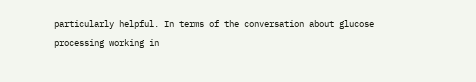particularly helpful. In terms of the conversation about glucose processing working in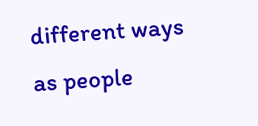different ways as people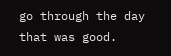go through the day that was good.